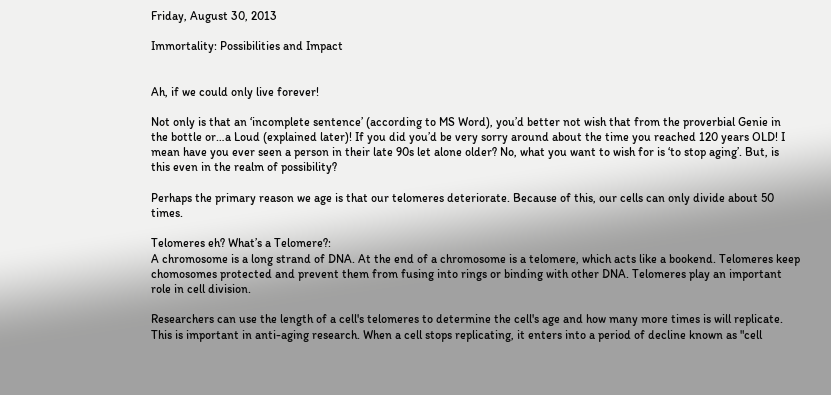Friday, August 30, 2013

Immortality: Possibilities and Impact


Ah, if we could only live forever!

Not only is that an ‘incomplete sentence’ (according to MS Word), you’d better not wish that from the proverbial Genie in the bottle or…a Loud (explained later)! If you did you’d be very sorry around about the time you reached 120 years OLD! I mean have you ever seen a person in their late 90s let alone older? No, what you want to wish for is ‘to stop aging’. But, is this even in the realm of possibility?

Perhaps the primary reason we age is that our telomeres deteriorate. Because of this, our cells can only divide about 50 times.

Telomeres eh? What’s a Telomere?:
A chromosome is a long strand of DNA. At the end of a chromosome is a telomere, which acts like a bookend. Telomeres keep chomosomes protected and prevent them from fusing into rings or binding with other DNA. Telomeres play an important role in cell division.

Researchers can use the length of a cell's telomeres to determine the cell's age and how many more times is will replicate. This is important in anti-aging research. When a cell stops replicating, it enters into a period of decline known as "cell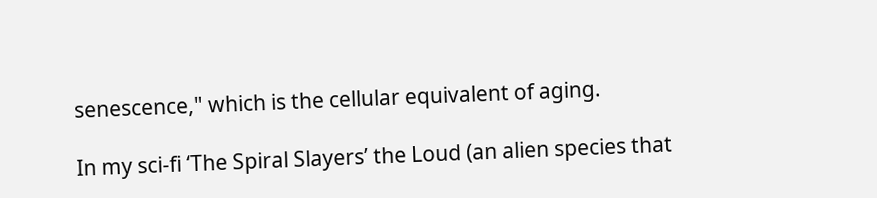senescence," which is the cellular equivalent of aging.

In my sci-fi ‘The Spiral Slayers’ the Loud (an alien species that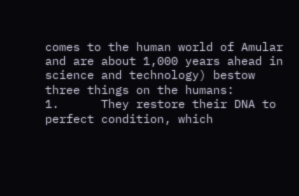comes to the human world of Amular and are about 1,000 years ahead in science and technology) bestow three things on the humans:
1.      They restore their DNA to perfect condition, which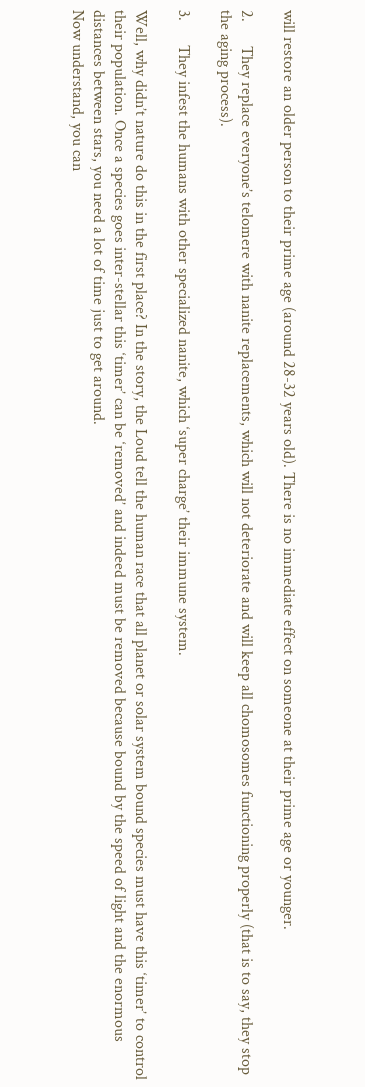will restore an older person to their prime age (around 28-32 years old). There is no immediate effect on someone at their prime age or younger.

2.      They replace everyone’s telomere with nanite replacements, which will not deteriorate and will keep all chomosomes functioning properly (that is to say, they stop the aging process).

3.      They infest the humans with other specialized nanite, which ‘super charge’ their immune system.

Well, why didn’t nature do this in the first place? In the story, the Loud tell the human race that all planet or solar system bound species must have this ‘timer’ to control their population. Once a species goes inter-stellar this ‘timer’ can be ‘removed’ and indeed must be removed because bound by the speed of light and the enormous distances between stars, you need a lot of time just to get around.
Now understand, you can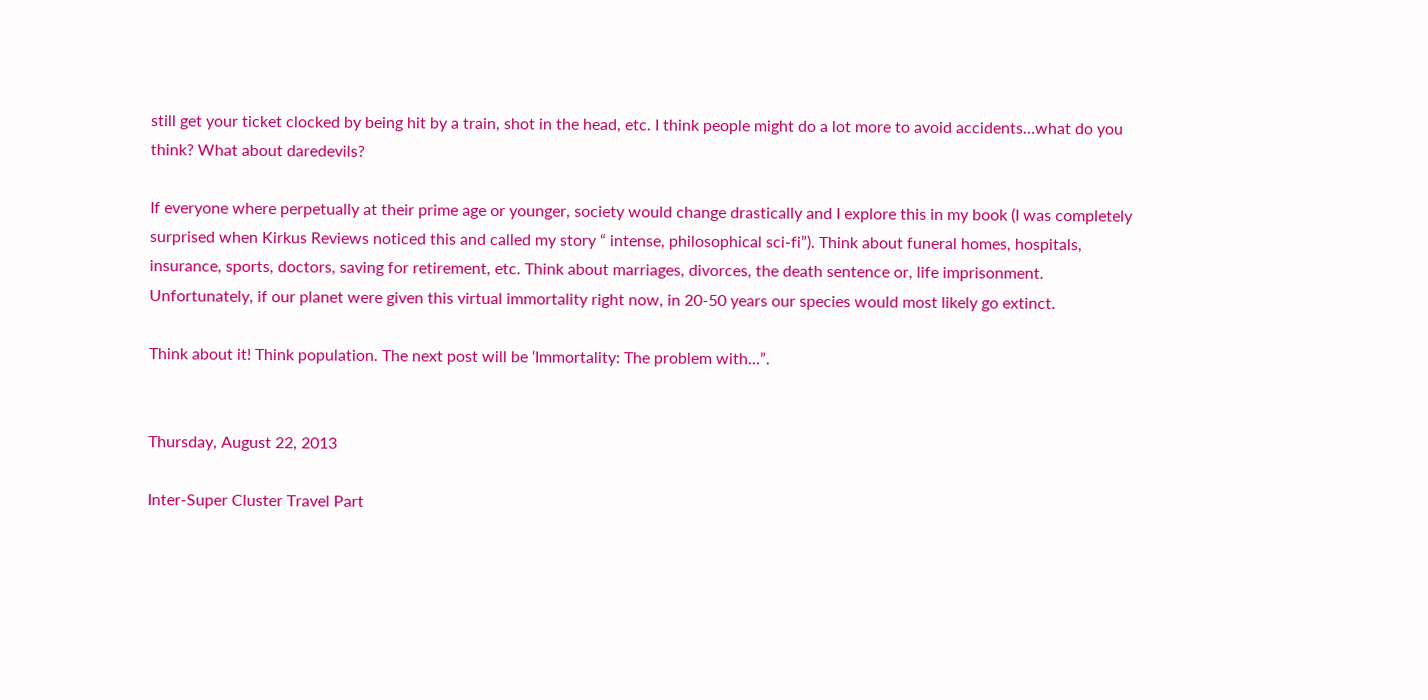still get your ticket clocked by being hit by a train, shot in the head, etc. I think people might do a lot more to avoid accidents…what do you think? What about daredevils?

If everyone where perpetually at their prime age or younger, society would change drastically and I explore this in my book (I was completely surprised when Kirkus Reviews noticed this and called my story “ intense, philosophical sci-fi”). Think about funeral homes, hospitals, insurance, sports, doctors, saving for retirement, etc. Think about marriages, divorces, the death sentence or, life imprisonment.
Unfortunately, if our planet were given this virtual immortality right now, in 20-50 years our species would most likely go extinct.

Think about it! Think population. The next post will be ‘Immortality: The problem with…”.


Thursday, August 22, 2013

Inter-Super Cluster Travel Part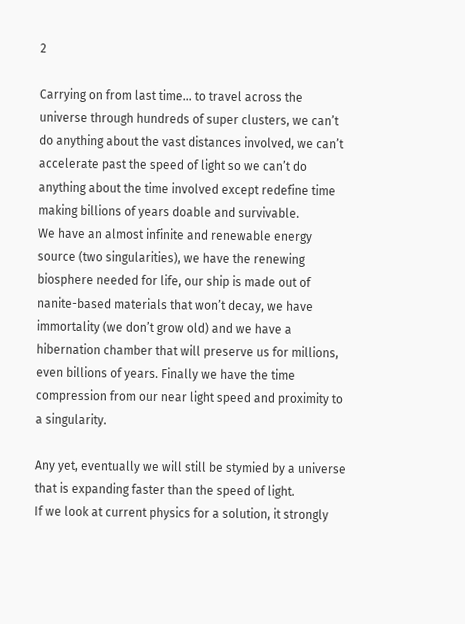2

Carrying on from last time… to travel across the universe through hundreds of super clusters, we can’t do anything about the vast distances involved, we can’t accelerate past the speed of light so we can’t do anything about the time involved except redefine time making billions of years doable and survivable.
We have an almost infinite and renewable energy source (two singularities), we have the renewing biosphere needed for life, our ship is made out of nanite-based materials that won’t decay, we have immortality (we don’t grow old) and we have a hibernation chamber that will preserve us for millions, even billions of years. Finally we have the time compression from our near light speed and proximity to a singularity.

Any yet, eventually we will still be stymied by a universe that is expanding faster than the speed of light.
If we look at current physics for a solution, it strongly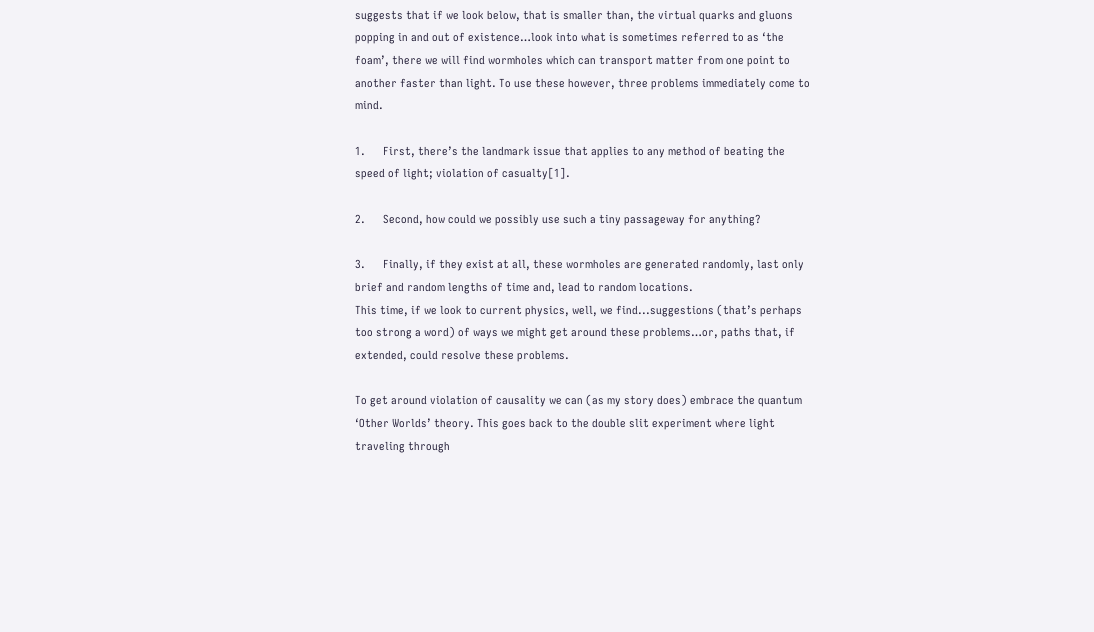suggests that if we look below, that is smaller than, the virtual quarks and gluons popping in and out of existence…look into what is sometimes referred to as ‘the foam’, there we will find wormholes which can transport matter from one point to another faster than light. To use these however, three problems immediately come to mind.

1.      First, there’s the landmark issue that applies to any method of beating the speed of light; violation of casualty[1].

2.      Second, how could we possibly use such a tiny passageway for anything?

3.      Finally, if they exist at all, these wormholes are generated randomly, last only brief and random lengths of time and, lead to random locations.
This time, if we look to current physics, well, we find...suggestions (that’s perhaps too strong a word) of ways we might get around these problems…or, paths that, if extended, could resolve these problems.

To get around violation of causality we can (as my story does) embrace the quantum ‘Other Worlds’ theory. This goes back to the double slit experiment where light traveling through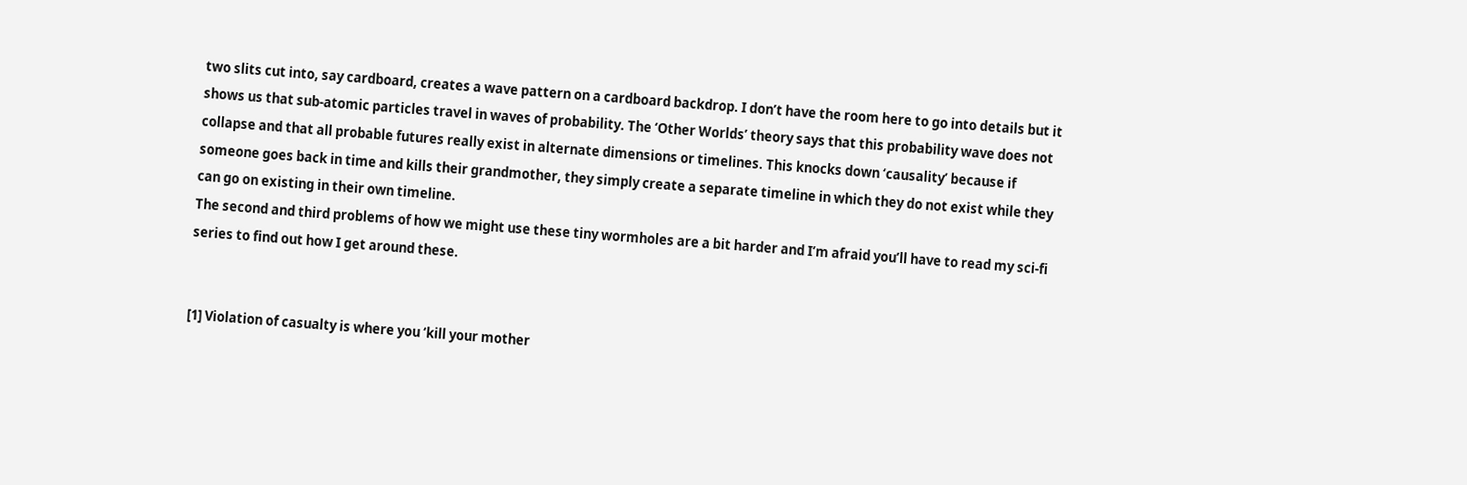two slits cut into, say cardboard, creates a wave pattern on a cardboard backdrop. I don’t have the room here to go into details but it shows us that sub-atomic particles travel in waves of probability. The ‘Other Worlds’ theory says that this probability wave does not collapse and that all probable futures really exist in alternate dimensions or timelines. This knocks down ‘causality’ because if someone goes back in time and kills their grandmother, they simply create a separate timeline in which they do not exist while they can go on existing in their own timeline.
The second and third problems of how we might use these tiny wormholes are a bit harder and I’m afraid you’ll have to read my sci-fi series to find out how I get around these.


[1] Violation of casualty is where you ‘kill your mother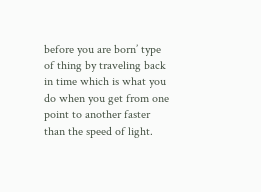before you are born’ type of thing by traveling back in time which is what you do when you get from one point to another faster than the speed of light.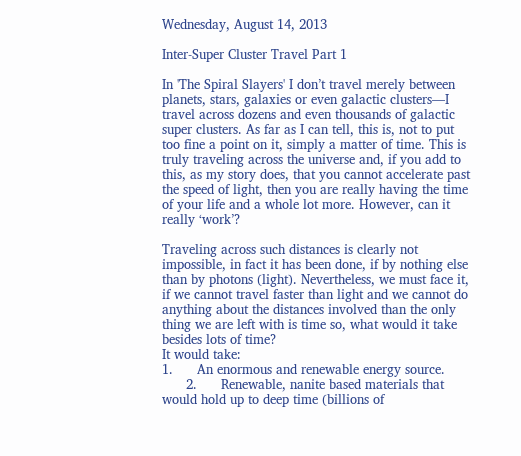Wednesday, August 14, 2013

Inter-Super Cluster Travel Part 1

In 'The Spiral Slayers' I don’t travel merely between planets, stars, galaxies or even galactic clusters—I travel across dozens and even thousands of galactic super clusters. As far as I can tell, this is, not to put too fine a point on it, simply a matter of time. This is truly traveling across the universe and, if you add to this, as my story does, that you cannot accelerate past the speed of light, then you are really having the time of your life and a whole lot more. However, can it really ‘work’?

Traveling across such distances is clearly not impossible, in fact it has been done, if by nothing else than by photons (light). Nevertheless, we must face it, if we cannot travel faster than light and we cannot do anything about the distances involved than the only thing we are left with is time so, what would it take besides lots of time?
It would take:
1.      An enormous and renewable energy source.
      2.      Renewable, nanite based materials that would hold up to deep time (billions of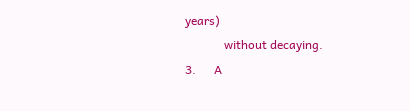years)
             without decaying.
3.      A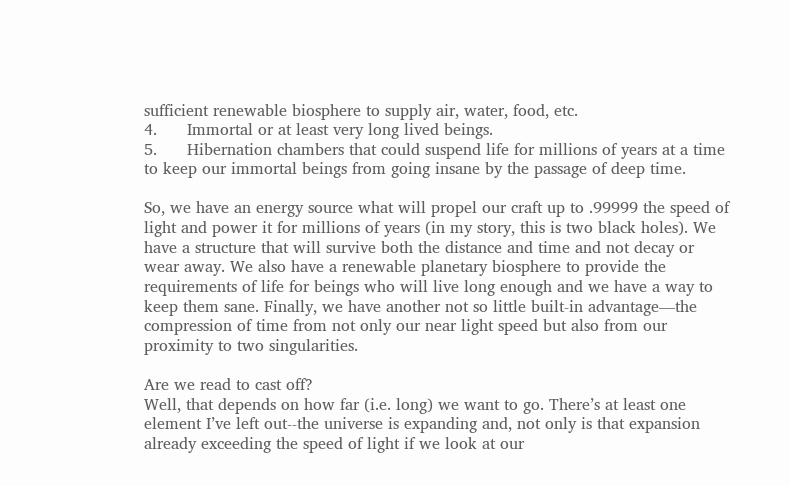sufficient renewable biosphere to supply air, water, food, etc.
4.      Immortal or at least very long lived beings.
5.      Hibernation chambers that could suspend life for millions of years at a time to keep our immortal beings from going insane by the passage of deep time.

So, we have an energy source what will propel our craft up to .99999 the speed of light and power it for millions of years (in my story, this is two black holes). We have a structure that will survive both the distance and time and not decay or wear away. We also have a renewable planetary biosphere to provide the requirements of life for beings who will live long enough and we have a way to keep them sane. Finally, we have another not so little built-in advantage—the compression of time from not only our near light speed but also from our proximity to two singularities.

Are we read to cast off?
Well, that depends on how far (i.e. long) we want to go. There’s at least one element I’ve left out--the universe is expanding and, not only is that expansion already exceeding the speed of light if we look at our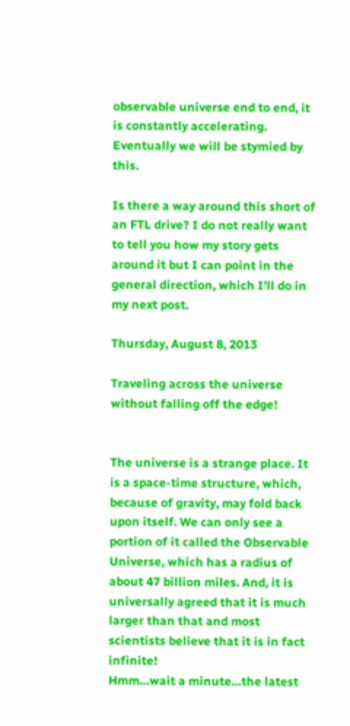observable universe end to end, it is constantly accelerating. Eventually we will be stymied by this.

Is there a way around this short of an FTL drive? I do not really want to tell you how my story gets around it but I can point in the general direction, which I’ll do in my next post.

Thursday, August 8, 2013

Traveling across the universe without falling off the edge!


The universe is a strange place. It is a space-time structure, which, because of gravity, may fold back upon itself. We can only see a portion of it called the Observable Universe, which has a radius of about 47 billion miles. And, it is universally agreed that it is much larger than that and most scientists believe that it is in fact infinite!
Hmm…wait a minute…the latest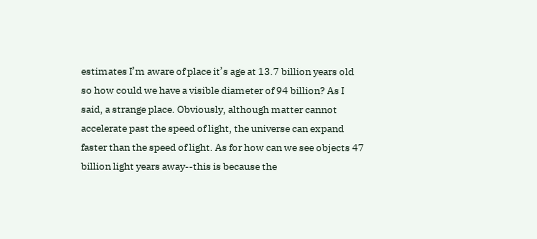estimates I’m aware of place it’s age at 13.7 billion years old so how could we have a visible diameter of 94 billion? As I said, a strange place. Obviously, although matter cannot accelerate past the speed of light, the universe can expand faster than the speed of light. As for how can we see objects 47 billion light years away--this is because the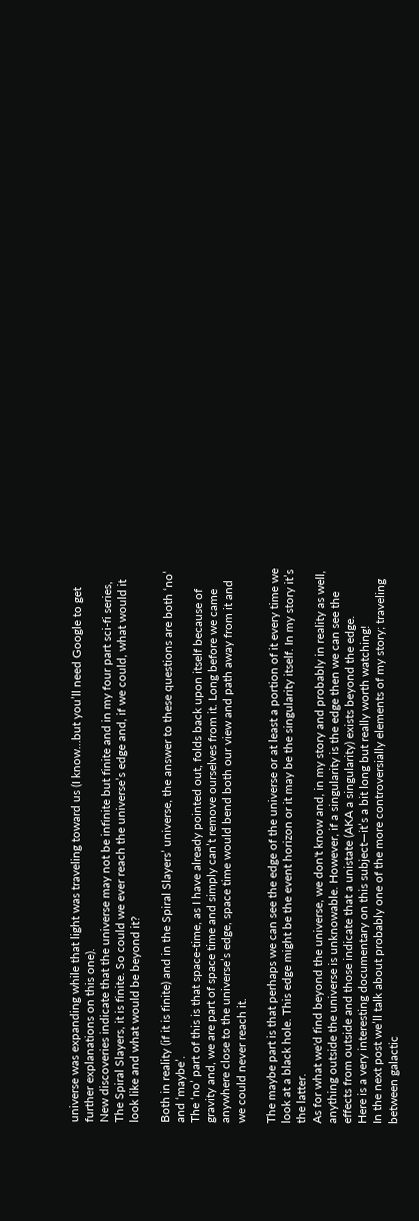universe was expanding while that light was traveling toward us (I know…but you’ll need Google to get further explanations on this one).
New discoveries indicate that the universe may not be infinite but finite and in my four part sci-fi series, The Spiral Slayers, it is finite. So could we ever reach the universe’s edge and, if we could, what would it look like and what would be beyond it?

Both in reality (if it is finite) and in the Spiral Slayers’ universe, the answer to these questions are both ‘no’ and ‘maybe’.
The ‘no’ part of this is that space-time, as I have already pointed out, folds back upon itself because of gravity and, we are part of space time and simply can’t remove ourselves from it. Long before we came anywhere close to the universe’s edge, space time would bend both our view and path away from it and we could never reach it.

The maybe part is that perhaps we can see the edge of the universe or at least a portion of it every time we look at a black hole. This edge might be the event horizon or it may be the singularity itself. In my story it’s the latter.
As for what we'd find beyond the universe, we don't know and, in my story and probably in reality as well, anything outside the universe is unknowable. However, if a singularity is the edge then we can see the effects from outside and those indicate that a unistate (AKA a singularity) exists beyond the edge.
Here is a very interesting documentary on this subject—it’s a bit long but really worth watching!
In the next post we’ll talk about probably one of the more controversially elements of my story; traveling between galactic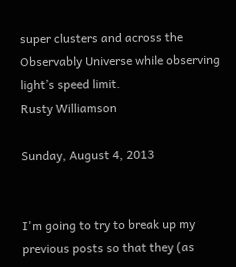super clusters and across the Observably Universe while observing light’s speed limit.
Rusty Williamson

Sunday, August 4, 2013


I'm going to try to break up my previous posts so that they (as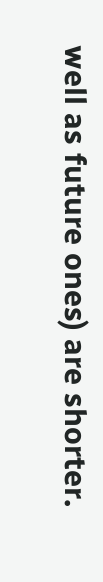well as future ones) are shorter.